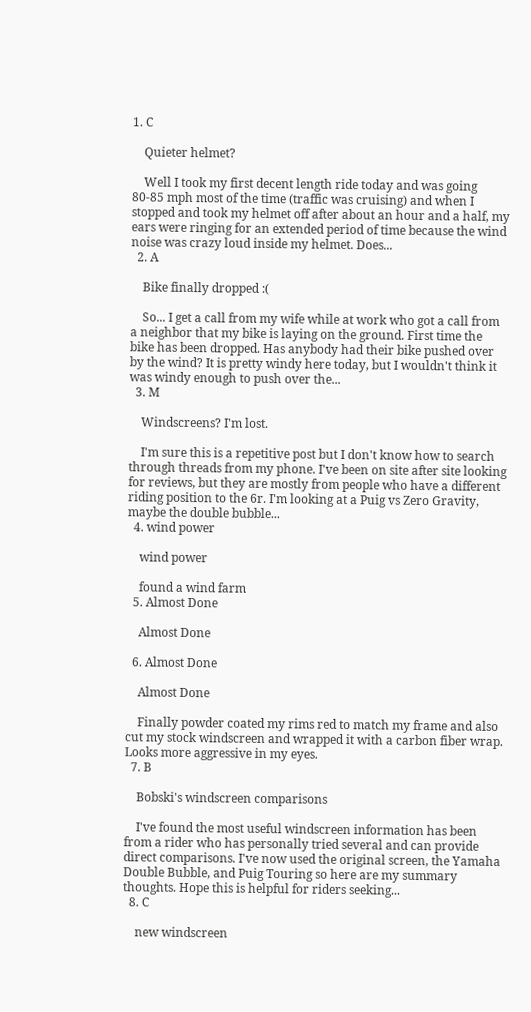1. C

    Quieter helmet?

    Well I took my first decent length ride today and was going 80-85 mph most of the time (traffic was cruising) and when I stopped and took my helmet off after about an hour and a half, my ears were ringing for an extended period of time because the wind noise was crazy loud inside my helmet. Does...
  2. A

    Bike finally dropped :(

    So... I get a call from my wife while at work who got a call from a neighbor that my bike is laying on the ground. First time the bike has been dropped. Has anybody had their bike pushed over by the wind? It is pretty windy here today, but I wouldn't think it was windy enough to push over the...
  3. M

    Windscreens? I'm lost.

    I'm sure this is a repetitive post but I don't know how to search through threads from my phone. I've been on site after site looking for reviews, but they are mostly from people who have a different riding position to the 6r. I'm looking at a Puig vs Zero Gravity, maybe the double bubble...
  4. wind power

    wind power

    found a wind farm
  5. Almost Done

    Almost Done

  6. Almost Done

    Almost Done

    Finally powder coated my rims red to match my frame and also cut my stock windscreen and wrapped it with a carbon fiber wrap. Looks more aggressive in my eyes.
  7. B

    Bobski's windscreen comparisons

    I've found the most useful windscreen information has been from a rider who has personally tried several and can provide direct comparisons. I've now used the original screen, the Yamaha Double Bubble, and Puig Touring so here are my summary thoughts. Hope this is helpful for riders seeking...
  8. C

    new windscreen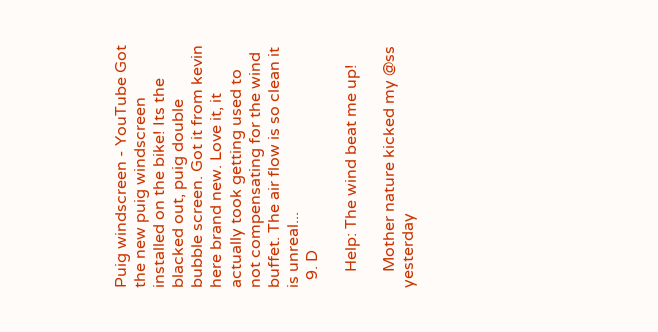Puig windscreen - YouTube Got the new puig windscreen installed on the bike! Its the blacked out, puig double bubble screen. Got it from kevin here brand new. Love it, it actually took getting used to not compensating for the wind buffet. The air flow is so clean it is unreal...
  9. D

    Help: The wind beat me up!

    Mother nature kicked my @ss yesterday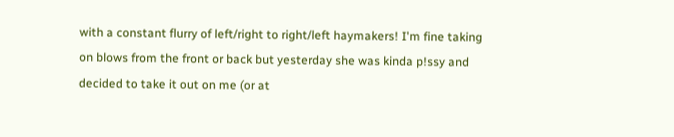with a constant flurry of left/right to right/left haymakers! I'm fine taking on blows from the front or back but yesterday she was kinda p!ssy and decided to take it out on me (or at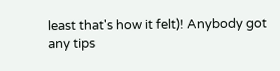least that's how it felt)! Anybody got any tips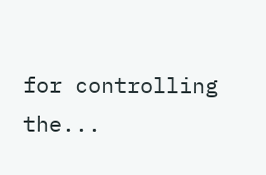for controlling the...